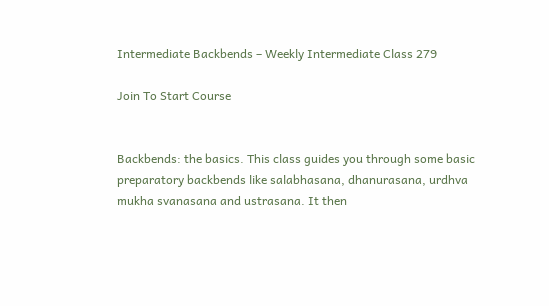Intermediate Backbends – Weekly Intermediate Class 279

Join To Start Course


Backbends: the basics. This class guides you through some basic preparatory backbends like salabhasana, dhanurasana, urdhva mukha svanasana and ustrasana. It then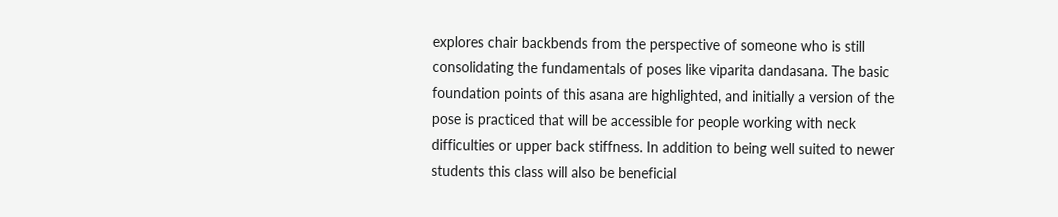explores chair backbends from the perspective of someone who is still consolidating the fundamentals of poses like viparita dandasana. The basic foundation points of this asana are highlighted, and initially a version of the pose is practiced that will be accessible for people working with neck difficulties or upper back stiffness. In addition to being well suited to newer students this class will also be beneficial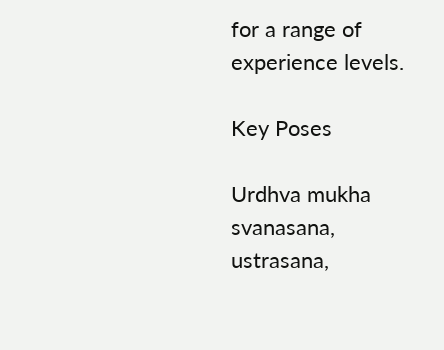for a range of experience levels.

Key Poses

Urdhva mukha svanasana, ustrasana,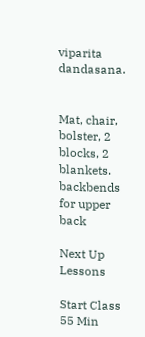viparita dandasana.


Mat, chair, bolster, 2 blocks, 2 blankets.
backbends for upper back

Next Up Lessons

Start Class
55 Min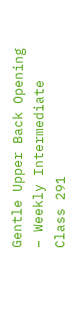Gentle Upper Back Opening – Weekly Intermediate Class 291